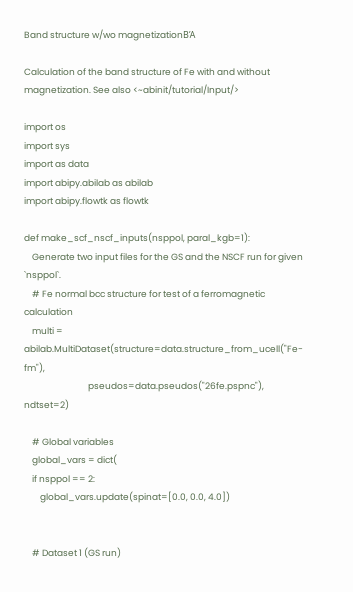Band structure w/wo magnetizationΒΆ

Calculation of the band structure of Fe with and without magnetization. See also <~abinit/tutorial/Input/>

import os
import sys
import as data
import abipy.abilab as abilab
import abipy.flowtk as flowtk

def make_scf_nscf_inputs(nsppol, paral_kgb=1):
    Generate two input files for the GS and the NSCF run for given `nsppol`.
    # Fe normal bcc structure for test of a ferromagnetic calculation
    multi = abilab.MultiDataset(structure=data.structure_from_ucell("Fe-fm"),
                                pseudos=data.pseudos("26fe.pspnc"), ndtset=2)

    # Global variables
    global_vars = dict(
    if nsppol == 2:
        global_vars.update(spinat=[0.0, 0.0, 4.0])


    # Dataset 1 (GS run)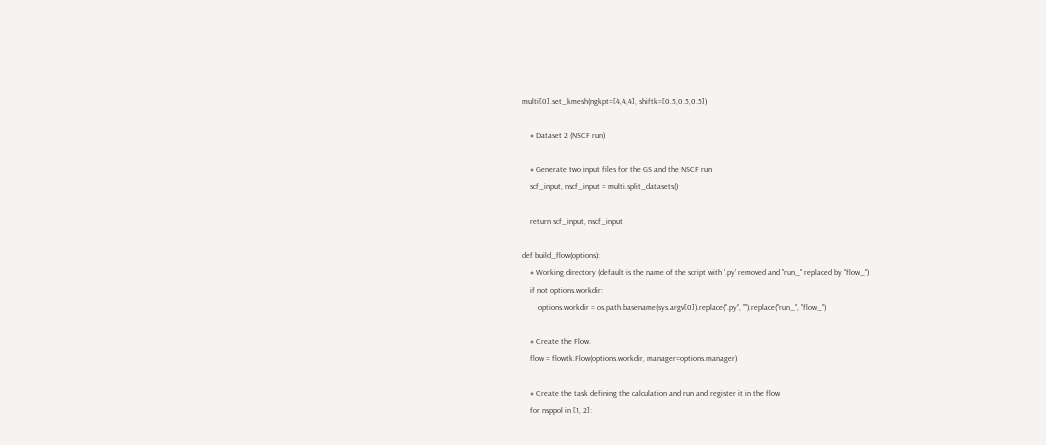multi[0].set_kmesh(ngkpt=[4,4,4], shiftk=[0.5,0.5,0.5])

    # Dataset 2 (NSCF run)

    # Generate two input files for the GS and the NSCF run
    scf_input, nscf_input = multi.split_datasets()

    return scf_input, nscf_input

def build_flow(options):
    # Working directory (default is the name of the script with '.py' removed and "run_" replaced by "flow_")
    if not options.workdir:
        options.workdir = os.path.basename(sys.argv[0]).replace(".py", "").replace("run_", "flow_")

    # Create the Flow.
    flow = flowtk.Flow(options.workdir, manager=options.manager)

    # Create the task defining the calculation and run and register it in the flow
    for nsppol in [1, 2]: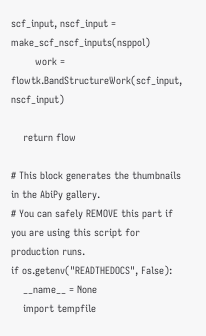scf_input, nscf_input = make_scf_nscf_inputs(nsppol)
        work = flowtk.BandStructureWork(scf_input, nscf_input)

    return flow

# This block generates the thumbnails in the AbiPy gallery.
# You can safely REMOVE this part if you are using this script for production runs.
if os.getenv("READTHEDOCS", False):
    __name__ = None
    import tempfile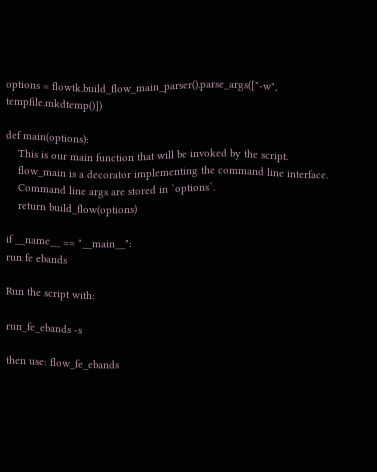options = flowtk.build_flow_main_parser().parse_args(["-w", tempfile.mkdtemp()])

def main(options):
    This is our main function that will be invoked by the script.
    flow_main is a decorator implementing the command line interface.
    Command line args are stored in `options`.
    return build_flow(options)

if __name__ == "__main__":
run fe ebands

Run the script with:

run_fe_ebands -s

then use: flow_fe_ebands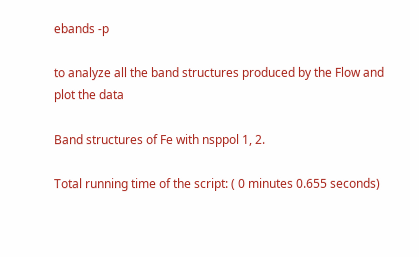ebands -p

to analyze all the band structures produced by the Flow and plot the data

Band structures of Fe with nsppol 1, 2.

Total running time of the script: ( 0 minutes 0.655 seconds)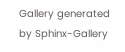Gallery generated by Sphinx-Gallery